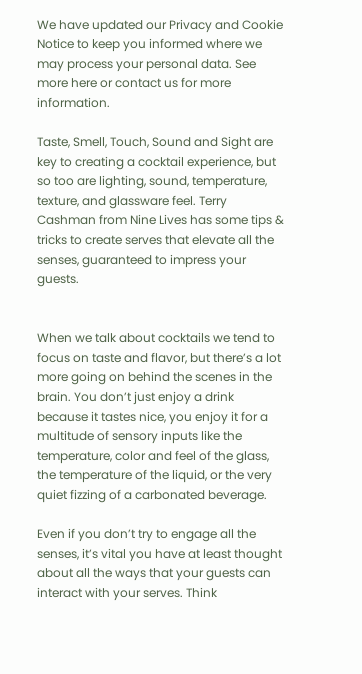We have updated our Privacy and Cookie Notice to keep you informed where we may process your personal data. See more here or contact us for more information.

Taste, Smell, Touch, Sound and Sight are key to creating a cocktail experience, but so too are lighting, sound, temperature, texture, and glassware feel. Terry Cashman from Nine Lives has some tips & tricks to create serves that elevate all the senses, guaranteed to impress your guests.


When we talk about cocktails we tend to focus on taste and flavor, but there’s a lot more going on behind the scenes in the brain. You don’t just enjoy a drink because it tastes nice, you enjoy it for a multitude of sensory inputs like the temperature, color and feel of the glass, the temperature of the liquid, or the very quiet fizzing of a carbonated beverage.

Even if you don’t try to engage all the senses, it’s vital you have at least thought about all the ways that your guests can interact with your serves. Think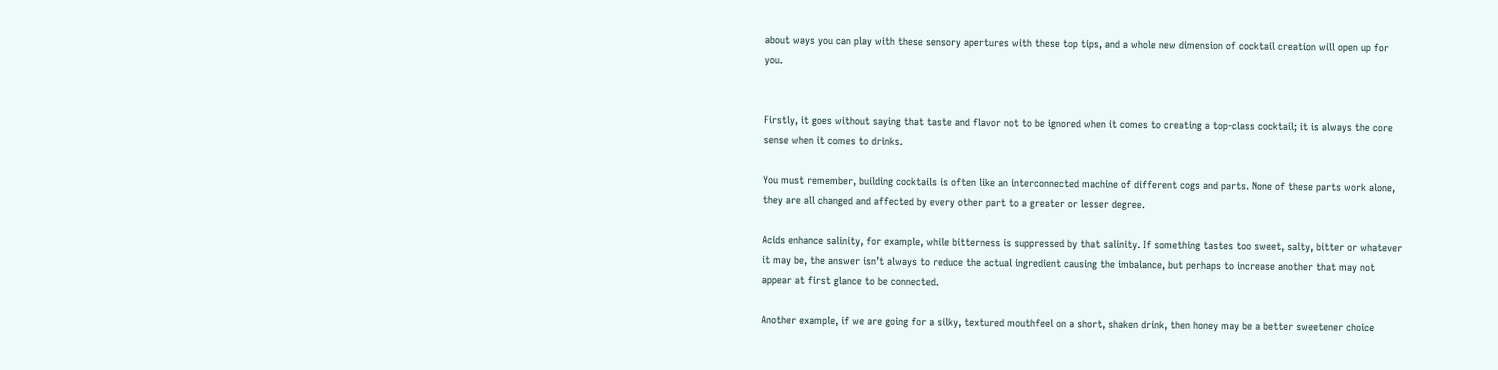about ways you can play with these sensory apertures with these top tips, and a whole new dimension of cocktail creation will open up for you.


Firstly, it goes without saying that taste and flavor not to be ignored when it comes to creating a top-class cocktail; it is always the core sense when it comes to drinks.

You must remember, building cocktails is often like an interconnected machine of different cogs and parts. None of these parts work alone, they are all changed and affected by every other part to a greater or lesser degree.

Acids enhance salinity, for example, while bitterness is suppressed by that salinity. If something tastes too sweet, salty, bitter or whatever it may be, the answer isn’t always to reduce the actual ingredient causing the imbalance, but perhaps to increase another that may not appear at first glance to be connected.

Another example, if we are going for a silky, textured mouthfeel on a short, shaken drink, then honey may be a better sweetener choice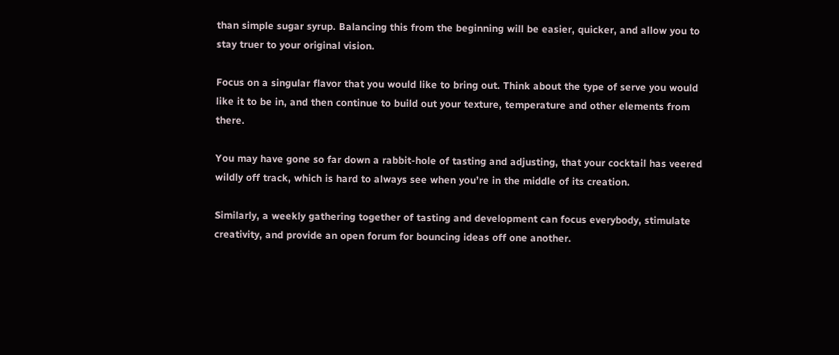than simple sugar syrup. Balancing this from the beginning will be easier, quicker, and allow you to stay truer to your original vision.

Focus on a singular flavor that you would like to bring out. Think about the type of serve you would like it to be in, and then continue to build out your texture, temperature and other elements from there.

You may have gone so far down a rabbit-hole of tasting and adjusting, that your cocktail has veered wildly off track, which is hard to always see when you’re in the middle of its creation.

Similarly, a weekly gathering together of tasting and development can focus everybody, stimulate creativity, and provide an open forum for bouncing ideas off one another.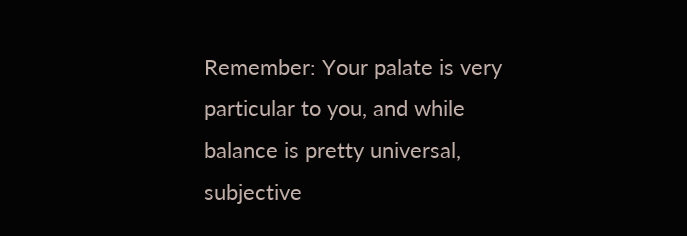Remember: Your palate is very particular to you, and while balance is pretty universal, subjective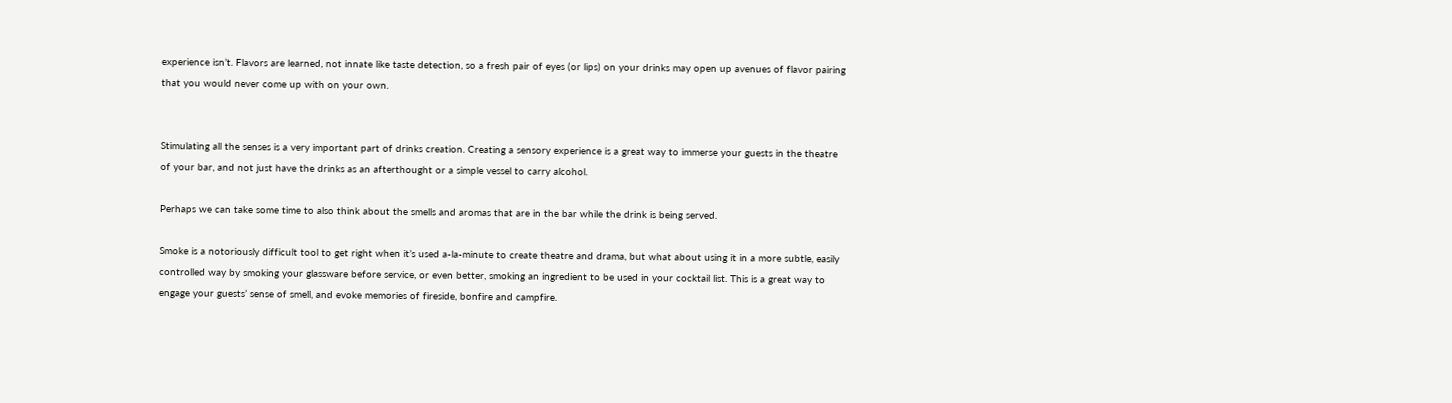experience isn’t. Flavors are learned, not innate like taste detection, so a fresh pair of eyes (or lips) on your drinks may open up avenues of flavor pairing that you would never come up with on your own.


Stimulating all the senses is a very important part of drinks creation. Creating a sensory experience is a great way to immerse your guests in the theatre of your bar, and not just have the drinks as an afterthought or a simple vessel to carry alcohol.

Perhaps we can take some time to also think about the smells and aromas that are in the bar while the drink is being served.

Smoke is a notoriously difficult tool to get right when it’s used a-la-minute to create theatre and drama, but what about using it in a more subtle, easily controlled way by smoking your glassware before service, or even better, smoking an ingredient to be used in your cocktail list. This is a great way to engage your guests’ sense of smell, and evoke memories of fireside, bonfire and campfire.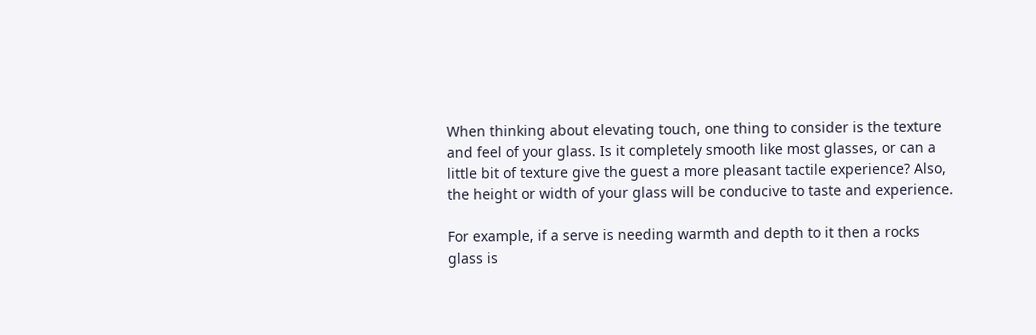When thinking about elevating touch, one thing to consider is the texture and feel of your glass. Is it completely smooth like most glasses, or can a little bit of texture give the guest a more pleasant tactile experience? Also, the height or width of your glass will be conducive to taste and experience.

For example, if a serve is needing warmth and depth to it then a rocks glass is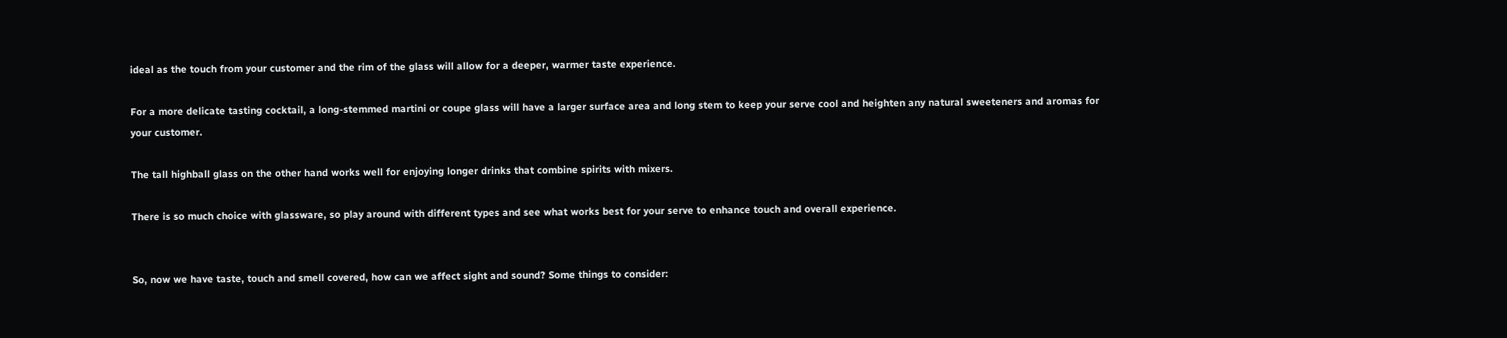ideal as the touch from your customer and the rim of the glass will allow for a deeper, warmer taste experience.

For a more delicate tasting cocktail, a long-stemmed martini or coupe glass will have a larger surface area and long stem to keep your serve cool and heighten any natural sweeteners and aromas for your customer.

The tall highball glass on the other hand works well for enjoying longer drinks that combine spirits with mixers.

There is so much choice with glassware, so play around with different types and see what works best for your serve to enhance touch and overall experience.


So, now we have taste, touch and smell covered, how can we affect sight and sound? Some things to consider: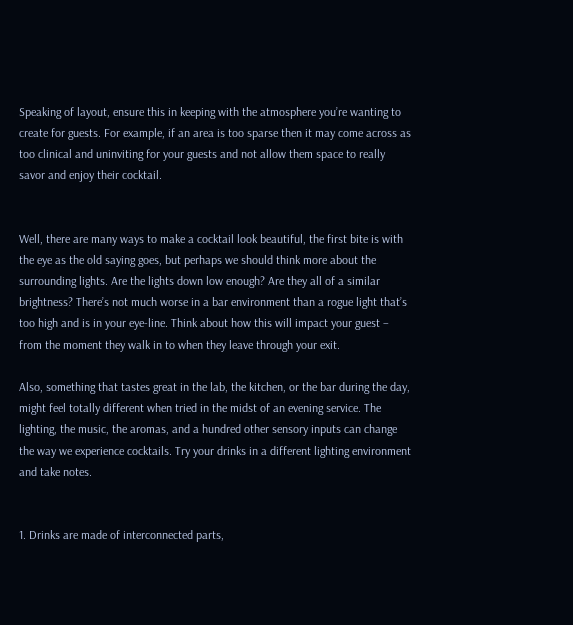Speaking of layout, ensure this in keeping with the atmosphere you’re wanting to create for guests. For example, if an area is too sparse then it may come across as too clinical and uninviting for your guests and not allow them space to really savor and enjoy their cocktail.


Well, there are many ways to make a cocktail look beautiful, the first bite is with the eye as the old saying goes, but perhaps we should think more about the surrounding lights. Are the lights down low enough? Are they all of a similar brightness? There’s not much worse in a bar environment than a rogue light that’s too high and is in your eye-line. Think about how this will impact your guest – from the moment they walk in to when they leave through your exit.

Also, something that tastes great in the lab, the kitchen, or the bar during the day, might feel totally different when tried in the midst of an evening service. The lighting, the music, the aromas, and a hundred other sensory inputs can change the way we experience cocktails. Try your drinks in a different lighting environment and take notes.


1. Drinks are made of interconnected parts,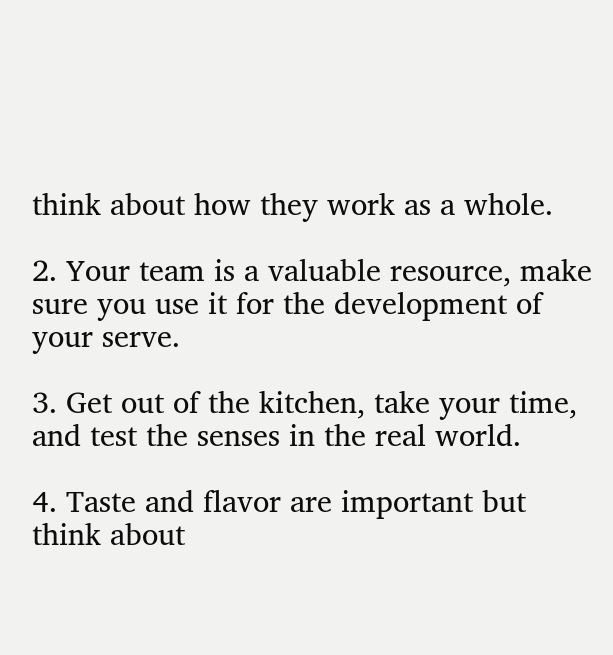think about how they work as a whole.

2. Your team is a valuable resource, make sure you use it for the development of your serve.

3. Get out of the kitchen, take your time, and test the senses in the real world.

4. Taste and flavor are important but think about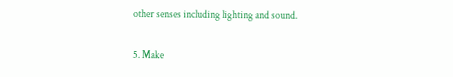other senses including lighting and sound.

5. Make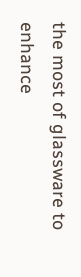the most of glassware to enhance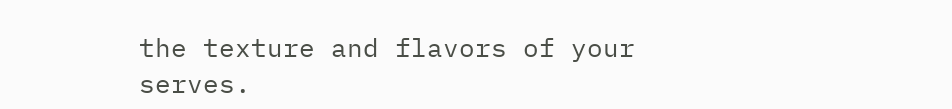the texture and flavors of your serves.